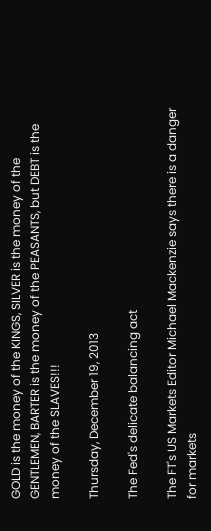GOLD is the money of the KINGS, SILVER is the money of the GENTLEMEN, BARTER is the money of the PEASANTS, but DEBT is the money of the SLAVES!!!

Thursday, December 19, 2013

The Fed's delicate balancing act

The FT's US Markets Editor Michael Mackenzie says there is a danger for markets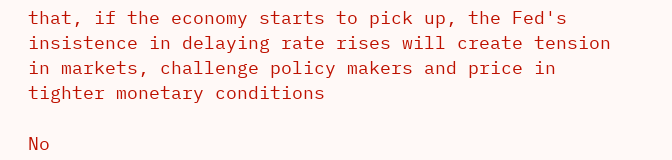that, if the economy starts to pick up, the Fed's insistence in delaying rate rises will create tension in markets, challenge policy makers and price in tighter monetary conditions

No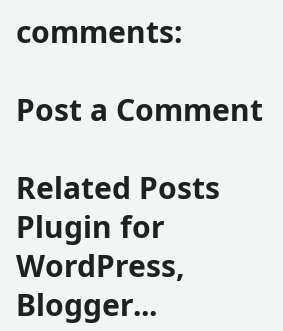comments:

Post a Comment

Related Posts Plugin for WordPress, Blogger...